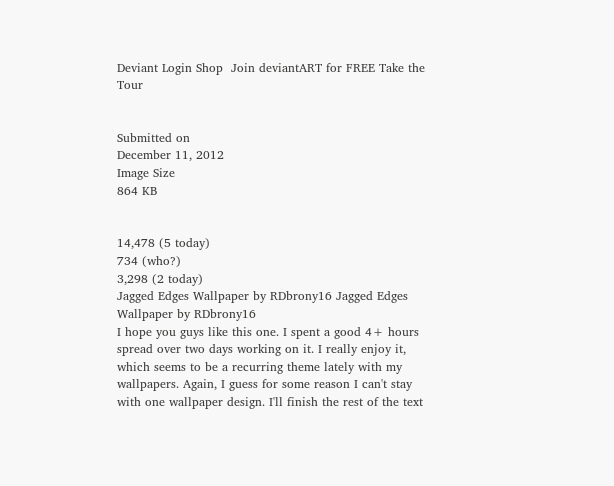Deviant Login Shop  Join deviantART for FREE Take the Tour


Submitted on
December 11, 2012
Image Size
864 KB


14,478 (5 today)
734 (who?)
3,298 (2 today)
Jagged Edges Wallpaper by RDbrony16 Jagged Edges Wallpaper by RDbrony16
I hope you guys like this one. I spent a good 4+ hours spread over two days working on it. I really enjoy it, which seems to be a recurring theme lately with my wallpapers. Again, I guess for some reason I can't stay with one wallpaper design. I'll finish the rest of the text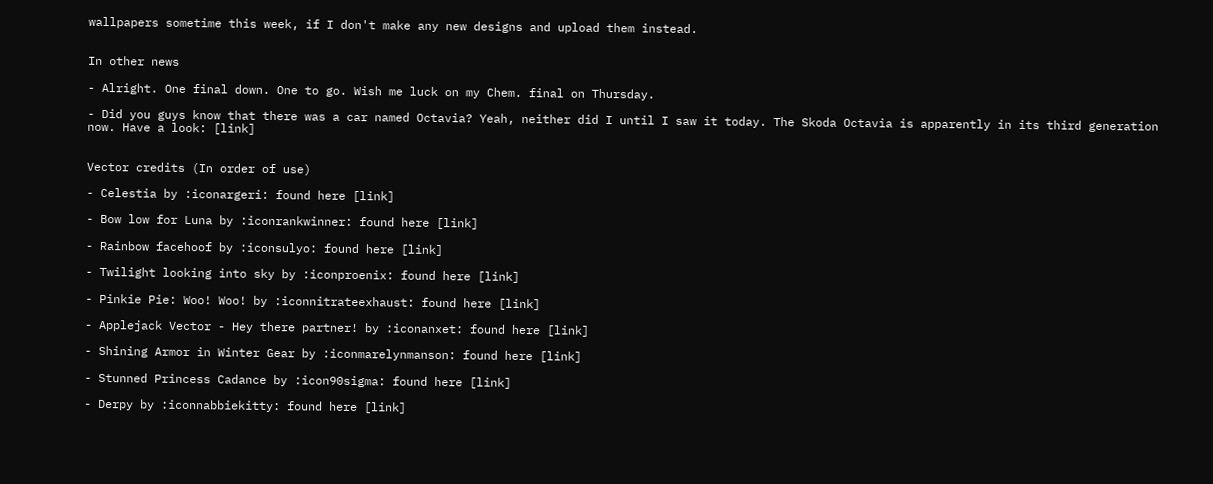wallpapers sometime this week, if I don't make any new designs and upload them instead.


In other news

- Alright. One final down. One to go. Wish me luck on my Chem. final on Thursday.

- Did you guys know that there was a car named Octavia? Yeah, neither did I until I saw it today. The Skoda Octavia is apparently in its third generation now. Have a look: [link]


Vector credits (In order of use)

- Celestia by :iconargeri: found here [link]

- Bow low for Luna by :iconrankwinner: found here [link]

- Rainbow facehoof by :iconsulyo: found here [link]

- Twilight looking into sky by :iconproenix: found here [link]

- Pinkie Pie: Woo! Woo! by :iconnitrateexhaust: found here [link]

- Applejack Vector - Hey there partner! by :iconanxet: found here [link]

- Shining Armor in Winter Gear by :iconmarelynmanson: found here [link]

- Stunned Princess Cadance by :icon90sigma: found here [link]

- Derpy by :iconnabbiekitty: found here [link]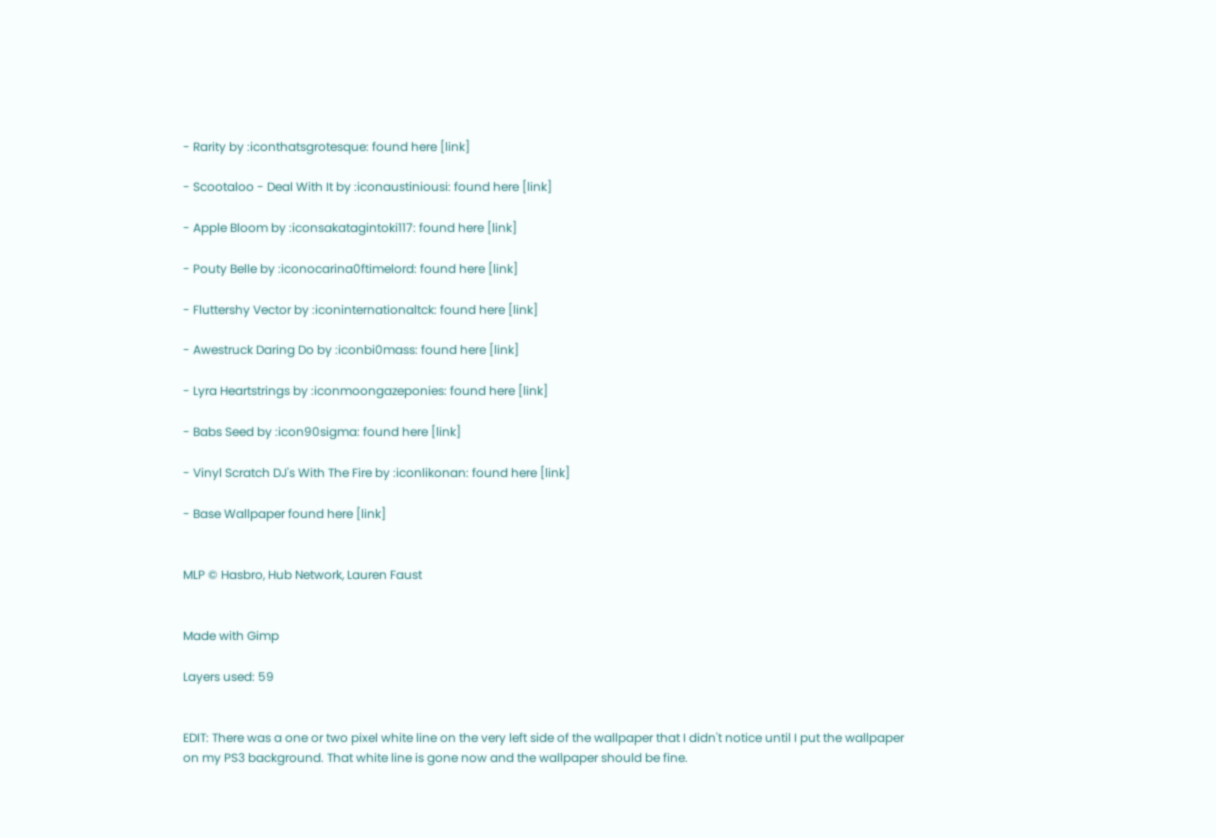- Rarity by :iconthatsgrotesque: found here [link]

- Scootaloo - Deal With It by :iconaustiniousi: found here [link]

- Apple Bloom by :iconsakatagintoki117: found here [link]

- Pouty Belle by :iconocarina0ftimelord: found here [link]

- Fluttershy Vector by :iconinternationaltck: found here [link]

- Awestruck Daring Do by :iconbi0mass: found here [link]

- Lyra Heartstrings by :iconmoongazeponies: found here [link]

- Babs Seed by :icon90sigma: found here [link]

- Vinyl Scratch DJ's With The Fire by :iconlikonan: found here [link]

- Base Wallpaper found here [link]


MLP © Hasbro, Hub Network, Lauren Faust


Made with Gimp

Layers used: 59


EDIT: There was a one or two pixel white line on the very left side of the wallpaper that I didn't notice until I put the wallpaper on my PS3 background. That white line is gone now and the wallpaper should be fine.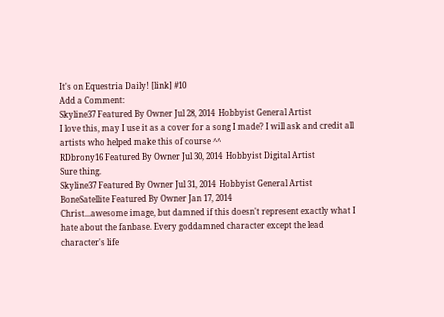It's on Equestria Daily! [link] #10
Add a Comment:
Skyline37 Featured By Owner Jul 28, 2014  Hobbyist General Artist
I love this, may I use it as a cover for a song I made? I will ask and credit all artists who helped make this of course ^^
RDbrony16 Featured By Owner Jul 30, 2014  Hobbyist Digital Artist
Sure thing.
Skyline37 Featured By Owner Jul 31, 2014  Hobbyist General Artist
BoneSatellite Featured By Owner Jan 17, 2014
Christ...awesome image, but damned if this doesn't represent exactly what I hate about the fanbase. Every goddamned character except the lead character's life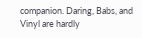companion. Daring, Babs, and Vinyl are hardly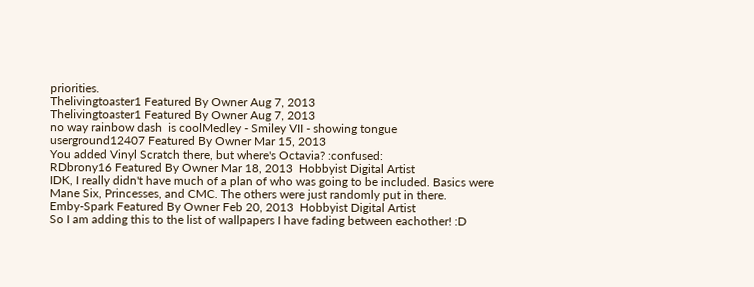priorities.
Thelivingtoaster1 Featured By Owner Aug 7, 2013
Thelivingtoaster1 Featured By Owner Aug 7, 2013
no way rainbow dash  is coolMedley - Smiley VII - showing tongue
userground12407 Featured By Owner Mar 15, 2013
You added Vinyl Scratch there, but where's Octavia? :confused:
RDbrony16 Featured By Owner Mar 18, 2013  Hobbyist Digital Artist
IDK, I really didn't have much of a plan of who was going to be included. Basics were Mane Six, Princesses, and CMC. The others were just randomly put in there.
Emby-Spark Featured By Owner Feb 20, 2013  Hobbyist Digital Artist
So I am adding this to the list of wallpapers I have fading between eachother! :D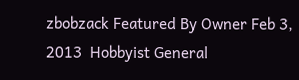zbobzack Featured By Owner Feb 3, 2013  Hobbyist General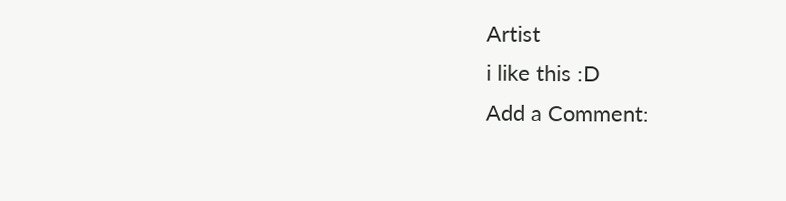Artist
i like this :D
Add a Comment: